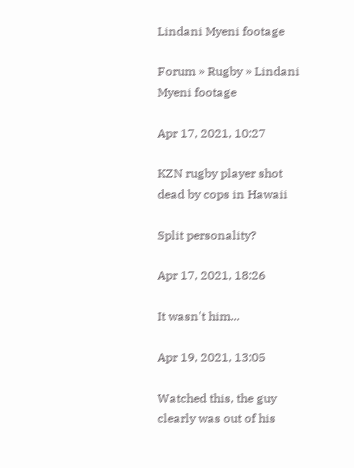Lindani Myeni footage

Forum » Rugby » Lindani Myeni footage

Apr 17, 2021, 10:27

KZN rugby player shot dead by cops in Hawaii

Split personality?

Apr 17, 2021, 18:26

It wasn't him...

Apr 19, 2021, 13:05

Watched this, the guy clearly was out of his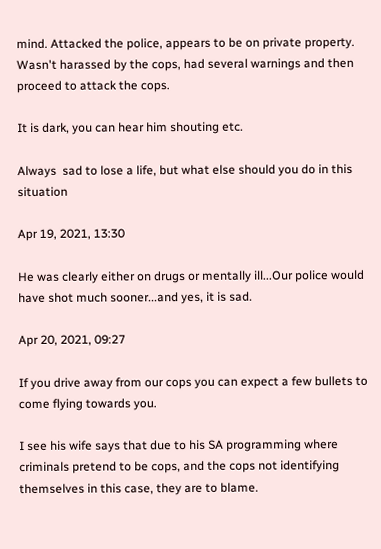mind. Attacked the police, appears to be on private property. Wasn't harassed by the cops, had several warnings and then proceed to attack the cops.

It is dark, you can hear him shouting etc.

Always  sad to lose a life, but what else should you do in this situation

Apr 19, 2021, 13:30

He was clearly either on drugs or mentally ill...Our police would have shot much sooner...and yes, it is sad.

Apr 20, 2021, 09:27

If you drive away from our cops you can expect a few bullets to come flying towards you.

I see his wife says that due to his SA programming where criminals pretend to be cops, and the cops not identifying themselves in this case, they are to blame.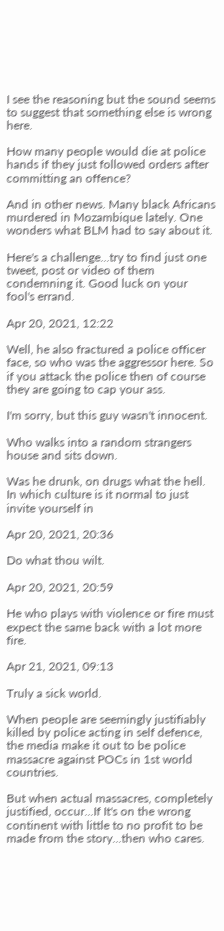I see the reasoning but the sound seems to suggest that something else is wrong here.

How many people would die at police hands if they just followed orders after committing an offence?

And in other news. Many black Africans murdered in Mozambique lately. One wonders what BLM had to say about it.

Here's a challenge...try to find just one tweet, post or video of them condemning it. Good luck on your fool's errand.

Apr 20, 2021, 12:22

Well, he also fractured a police officer face, so who was the aggressor here. So if you attack the police then of course they are going to cap your ass.

I'm sorry, but this guy wasn't innocent.

Who walks into a random strangers house and sits down.

Was he drunk, on drugs what the hell. In which culture is it normal to just invite yourself in

Apr 20, 2021, 20:36

Do what thou wilt.

Apr 20, 2021, 20:59

He who plays with violence or fire must expect the same back with a lot more fire.

Apr 21, 2021, 09:13

Truly a sick world.

When people are seemingly justifiably killed by police acting in self defence, the media make it out to be police massacre against POCs in 1st world countries.

But when actual massacres, completely justified, occur...If It's on the wrong continent with little to no profit to be made from the story...then who cares.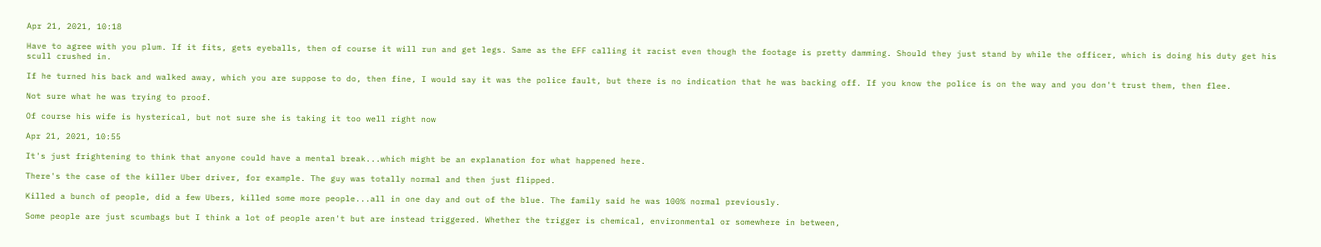Apr 21, 2021, 10:18

Have to agree with you plum. If it fits, gets eyeballs, then of course it will run and get legs. Same as the EFF calling it racist even though the footage is pretty damming. Should they just stand by while the officer, which is doing his duty get his scull crushed in.

If he turned his back and walked away, which you are suppose to do, then fine, I would say it was the police fault, but there is no indication that he was backing off. If you know the police is on the way and you don't trust them, then flee.

Not sure what he was trying to proof.

Of course his wife is hysterical, but not sure she is taking it too well right now

Apr 21, 2021, 10:55

It's just frightening to think that anyone could have a mental break...which might be an explanation for what happened here.

There's the case of the killer Uber driver, for example. The guy was totally normal and then just flipped.

Killed a bunch of people, did a few Ubers, killed some more people...all in one day and out of the blue. The family said he was 100% normal previously.

Some people are just scumbags but I think a lot of people aren't but are instead triggered. Whether the trigger is chemical, environmental or somewhere in between,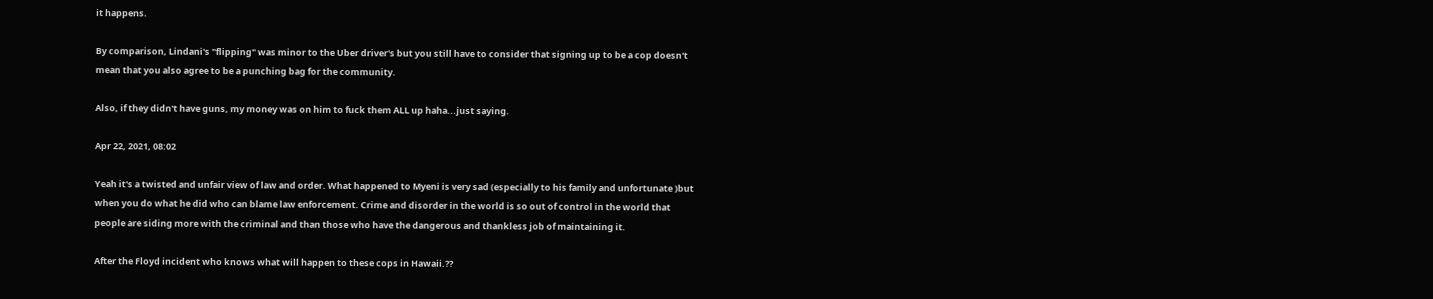it happens.

By comparison, Lindani's "flipping" was minor to the Uber driver's but you still have to consider that signing up to be a cop doesn't mean that you also agree to be a punching bag for the community.

Also, if they didn't have guns, my money was on him to fuck them ALL up haha...just saying.

Apr 22, 2021, 08:02

Yeah it's a twisted and unfair view of law and order. What happened to Myeni is very sad (especially to his family and unfortunate )but when you do what he did who can blame law enforcement. Crime and disorder in the world is so out of control in the world that people are siding more with the criminal and than those who have the dangerous and thankless job of maintaining it.

After the Floyd incident who knows what will happen to these cops in Hawaii.??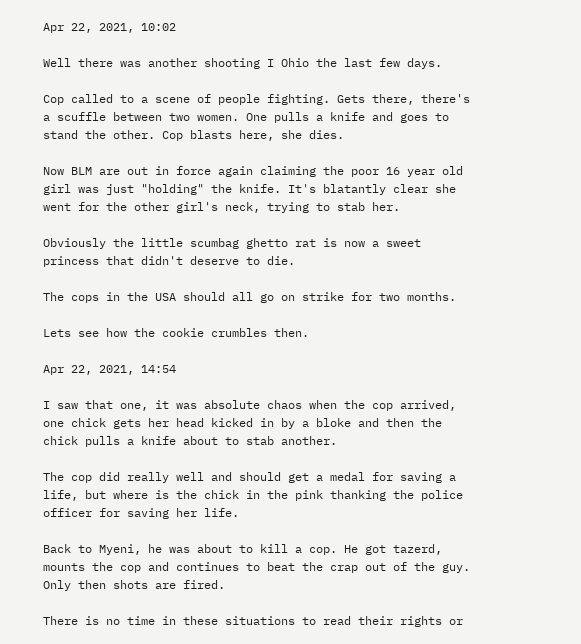Apr 22, 2021, 10:02

Well there was another shooting I Ohio the last few days.

Cop called to a scene of people fighting. Gets there, there's a scuffle between two women. One pulls a knife and goes to stand the other. Cop blasts here, she dies.

Now BLM are out in force again claiming the poor 16 year old girl was just "holding" the knife. It's blatantly clear she went for the other girl's neck, trying to stab her.

Obviously the little scumbag ghetto rat is now a sweet princess that didn't deserve to die.

The cops in the USA should all go on strike for two months.

Lets see how the cookie crumbles then.

Apr 22, 2021, 14:54

I saw that one, it was absolute chaos when the cop arrived, one chick gets her head kicked in by a bloke and then the chick pulls a knife about to stab another.

The cop did really well and should get a medal for saving a life, but where is the chick in the pink thanking the police officer for saving her life.

Back to Myeni, he was about to kill a cop. He got tazerd, mounts the cop and continues to beat the crap out of the guy. Only then shots are fired.

There is no time in these situations to read their rights or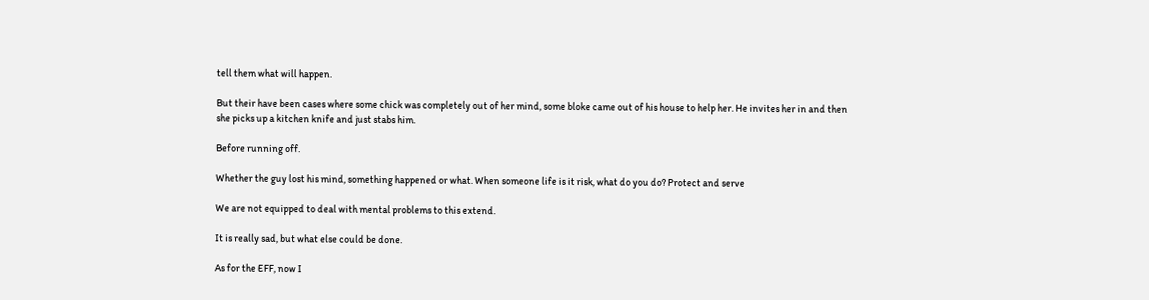tell them what will happen.

But their have been cases where some chick was completely out of her mind, some bloke came out of his house to help her. He invites her in and then she picks up a kitchen knife and just stabs him.

Before running off.

Whether the guy lost his mind, something happened or what. When someone life is it risk, what do you do? Protect and serve

We are not equipped to deal with mental problems to this extend.

It is really sad, but what else could be done.

As for the EFF, now I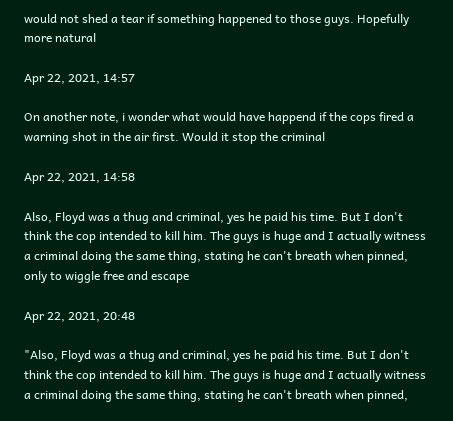would not shed a tear if something happened to those guys. Hopefully more natural

Apr 22, 2021, 14:57

On another note, i wonder what would have happend if the cops fired a warning shot in the air first. Would it stop the criminal

Apr 22, 2021, 14:58

Also, Floyd was a thug and criminal, yes he paid his time. But I don't think the cop intended to kill him. The guys is huge and I actually witness a criminal doing the same thing, stating he can't breath when pinned, only to wiggle free and escape

Apr 22, 2021, 20:48

"Also, Floyd was a thug and criminal, yes he paid his time. But I don't think the cop intended to kill him. The guys is huge and I actually witness a criminal doing the same thing, stating he can't breath when pinned,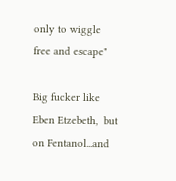only to wiggle free and escape"

Big fucker like Eben Etzebeth,  but on Fentanol...and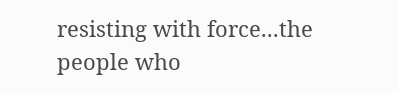resisting with force...the people who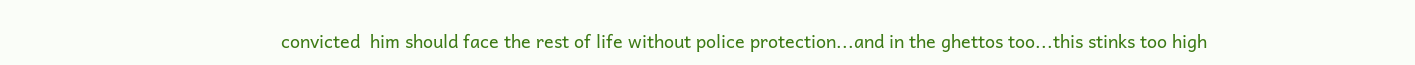convicted  him should face the rest of life without police protection...and in the ghettos too...this stinks too high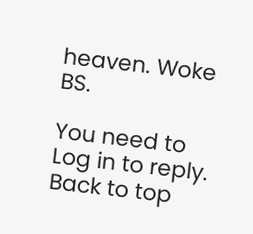heaven. Woke BS.

You need to Log in to reply.
Back to top